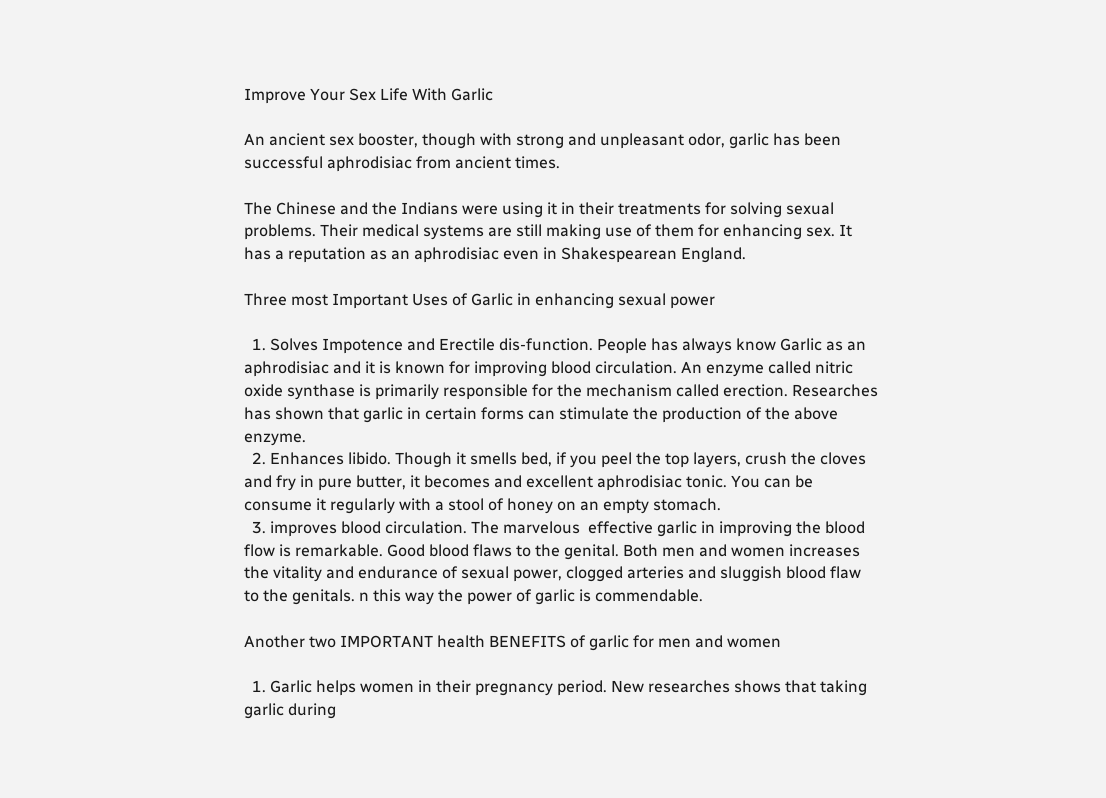Improve Your Sex Life With Garlic

An ancient sex booster, though with strong and unpleasant odor, garlic has been successful aphrodisiac from ancient times.

The Chinese and the Indians were using it in their treatments for solving sexual problems. Their medical systems are still making use of them for enhancing sex. It has a reputation as an aphrodisiac even in Shakespearean England.

Three most Important Uses of Garlic in enhancing sexual power

  1. Solves Impotence and Erectile dis-function. People has always know Garlic as an aphrodisiac and it is known for improving blood circulation. An enzyme called nitric oxide synthase is primarily responsible for the mechanism called erection. Researches has shown that garlic in certain forms can stimulate the production of the above enzyme.
  2. Enhances libido. Though it smells bed, if you peel the top layers, crush the cloves and fry in pure butter, it becomes and excellent aphrodisiac tonic. You can be consume it regularly with a stool of honey on an empty stomach.
  3. improves blood circulation. The marvelous  effective garlic in improving the blood flow is remarkable. Good blood flaws to the genital. Both men and women increases the vitality and endurance of sexual power, clogged arteries and sluggish blood flaw to the genitals. n this way the power of garlic is commendable.

Another two IMPORTANT health BENEFITS of garlic for men and women

  1. Garlic helps women in their pregnancy period. New researches shows that taking garlic during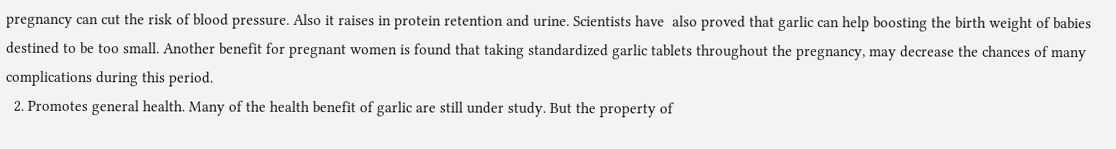pregnancy can cut the risk of blood pressure. Also it raises in protein retention and urine. Scientists have  also proved that garlic can help boosting the birth weight of babies destined to be too small. Another benefit for pregnant women is found that taking standardized garlic tablets throughout the pregnancy, may decrease the chances of many complications during this period.
  2. Promotes general health. Many of the health benefit of garlic are still under study. But the property of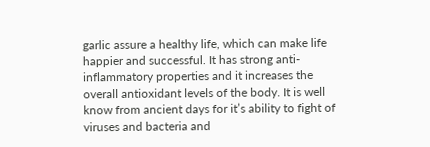garlic assure a healthy life, which can make life happier and successful. It has strong anti-inflammatory properties and it increases the overall antioxidant levels of the body. It is well know from ancient days for it’s ability to fight of viruses and bacteria and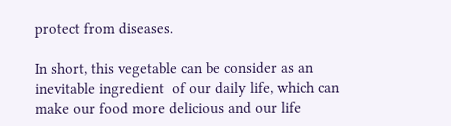protect from diseases.

In short, this vegetable can be consider as an inevitable ingredient  of our daily life, which can make our food more delicious and our life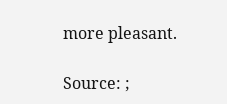more pleasant.

Source: ;